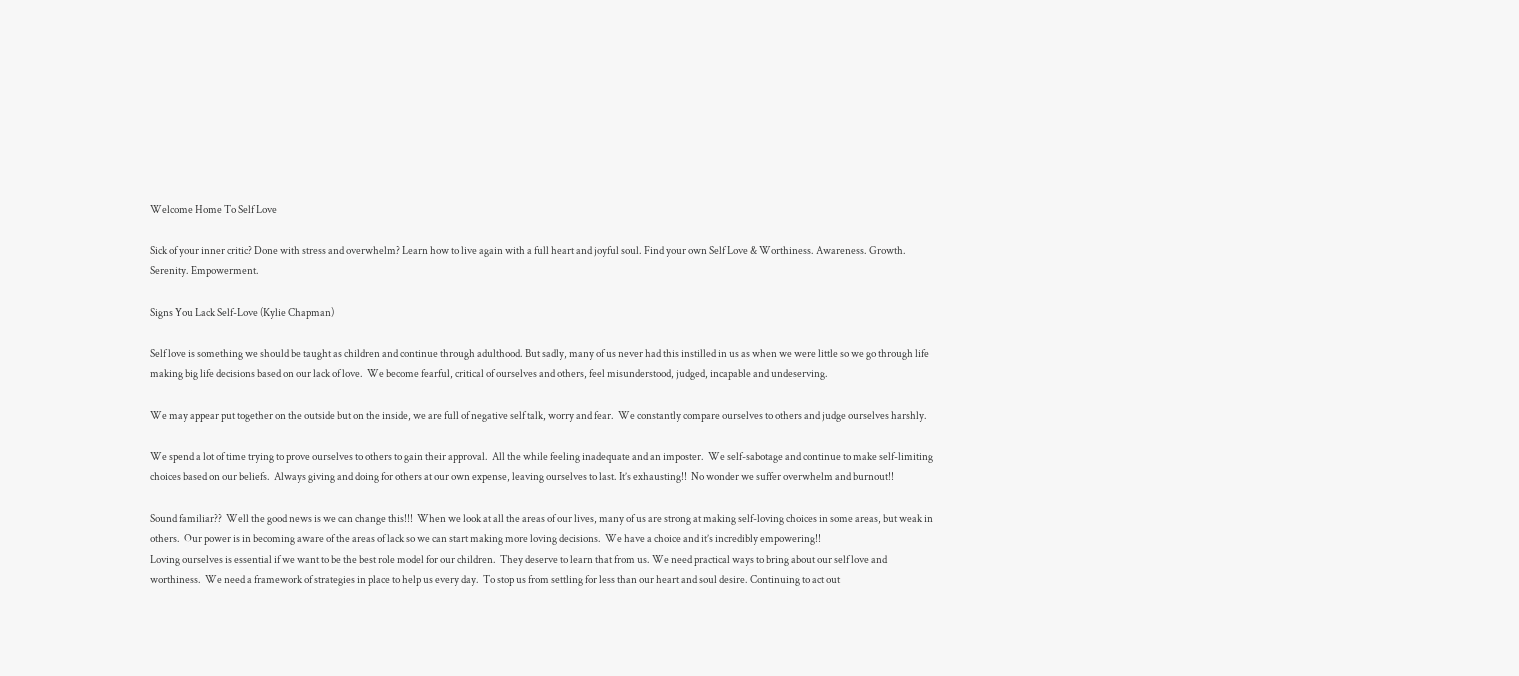Welcome Home To Self Love

Sick of your inner critic? Done with stress and overwhelm? Learn how to live again with a full heart and joyful soul. Find your own Self Love & Worthiness. Awareness. Growth. Serenity. Empowerment.

Signs You Lack Self-Love (Kylie Chapman)

Self love is something we should be taught as children and continue through adulthood. But sadly, many of us never had this instilled in us as when we were little so we go through life making big life decisions based on our lack of love.  We become fearful, critical of ourselves and others, feel misunderstood, judged, incapable and undeserving.

We may appear put together on the outside but on the inside, we are full of negative self talk, worry and fear.  We constantly compare ourselves to others and judge ourselves harshly.

We spend a lot of time trying to prove ourselves to others to gain their approval.  All the while feeling inadequate and an imposter.  We self-sabotage and continue to make self-limiting choices based on our beliefs.  Always giving and doing for others at our own expense, leaving ourselves to last. It’s exhausting!!  No wonder we suffer overwhelm and burnout!!

Sound familiar??  Well the good news is we can change this!!!  When we look at all the areas of our lives, many of us are strong at making self-loving choices in some areas, but weak in others.  Our power is in becoming aware of the areas of lack so we can start making more loving decisions.  We have a choice and it’s incredibly empowering!!
Loving ourselves is essential if we want to be the best role model for our children.  They deserve to learn that from us. We need practical ways to bring about our self love and worthiness.  We need a framework of strategies in place to help us every day.  To stop us from settling for less than our heart and soul desire. Continuing to act out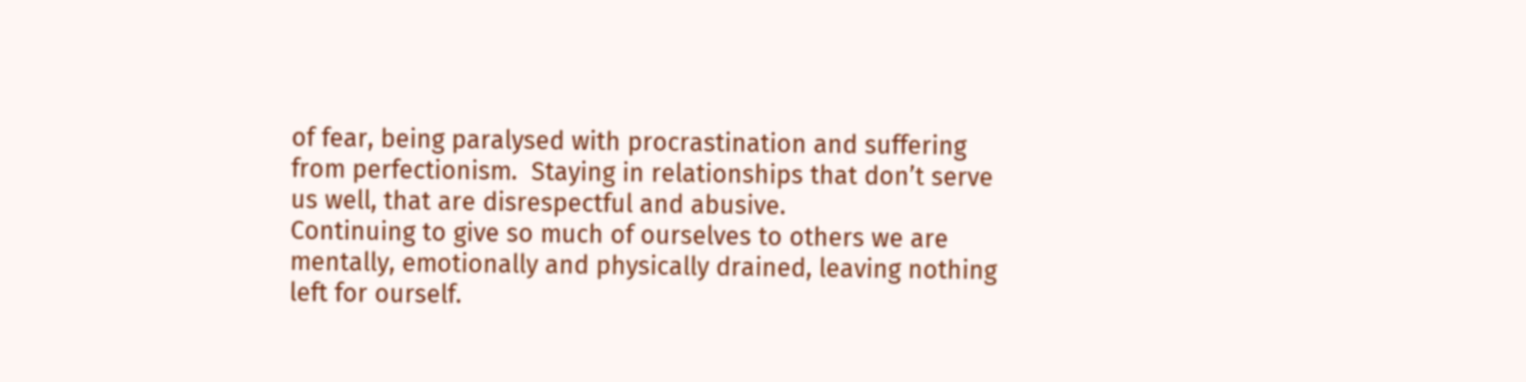of fear, being paralysed with procrastination and suffering from perfectionism.  Staying in relationships that don’t serve us well, that are disrespectful and abusive.
Continuing to give so much of ourselves to others we are mentally, emotionally and physically drained, leaving nothing left for ourself.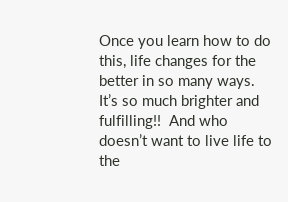Once you learn how to do this, life changes for the better in so many ways.  It’s so much brighter and fulfilling!!  And who doesn’t want to live life to the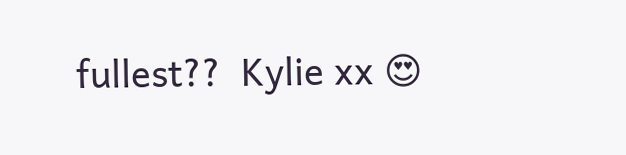fullest??  Kylie xx 😍